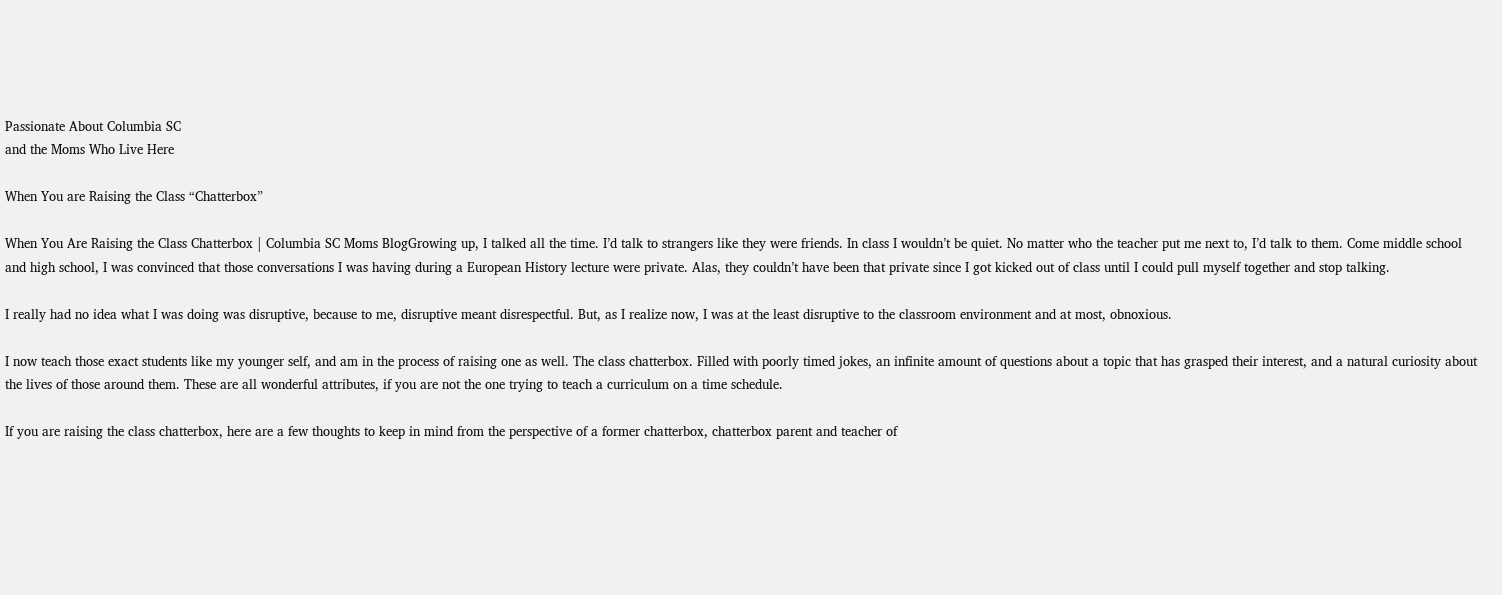Passionate About Columbia SC
and the Moms Who Live Here

When You are Raising the Class “Chatterbox”

When You Are Raising the Class Chatterbox | Columbia SC Moms BlogGrowing up, I talked all the time. I’d talk to strangers like they were friends. In class I wouldn’t be quiet. No matter who the teacher put me next to, I’d talk to them. Come middle school and high school, I was convinced that those conversations I was having during a European History lecture were private. Alas, they couldn’t have been that private since I got kicked out of class until I could pull myself together and stop talking.

I really had no idea what I was doing was disruptive, because to me, disruptive meant disrespectful. But, as I realize now, I was at the least disruptive to the classroom environment and at most, obnoxious.

I now teach those exact students like my younger self, and am in the process of raising one as well. The class chatterbox. Filled with poorly timed jokes, an infinite amount of questions about a topic that has grasped their interest, and a natural curiosity about the lives of those around them. These are all wonderful attributes, if you are not the one trying to teach a curriculum on a time schedule.

If you are raising the class chatterbox, here are a few thoughts to keep in mind from the perspective of a former chatterbox, chatterbox parent and teacher of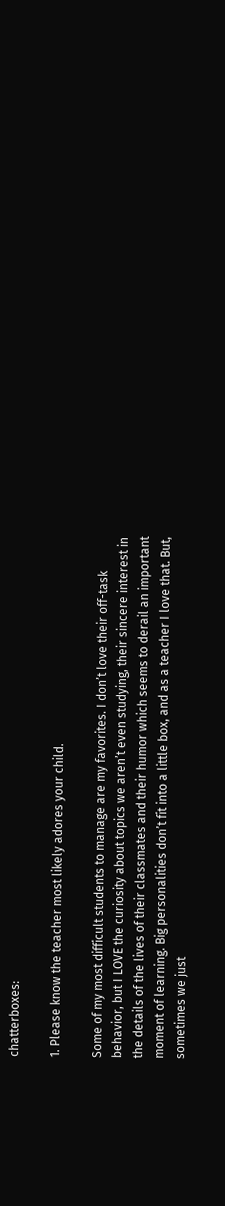chatterboxes:

1. Please know the teacher most likely adores your child.

Some of my most difficult students to manage are my favorites. I don’t love their off-task behavior, but I LOVE the curiosity about topics we aren’t even studying, their sincere interest in the details of the lives of their classmates and their humor which seems to derail an important moment of learning. Big personalities don’t fit into a little box, and as a teacher I love that. But, sometimes we just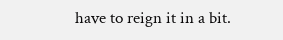have to reign it in a bit.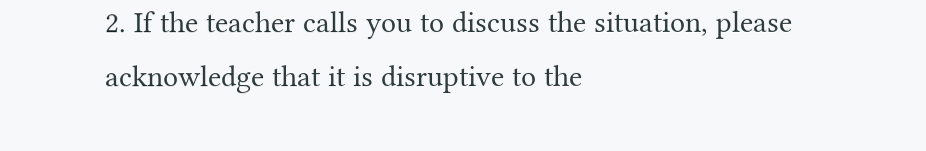2. If the teacher calls you to discuss the situation, please acknowledge that it is disruptive to the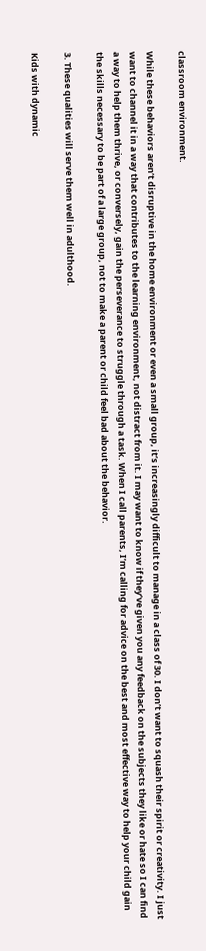classroom environment.

While these behaviors aren’t disruptive in the home environment or even a small group, it’s increasingly difficult to manage in a class of 30. I don’t want to squash their spirit or creativity. I just want to channel it in a way that contributes to the learning environment, not distract from it. I may want to know if they’ve given you any feedback on the subjects they like or hate so I can find a way to help them thrive, or conversely, gain the perseverance to struggle through a task. When I call parents, I’m calling for advice on the best and most effective way to help your child gain the skills necessary to be part of a large group, not to make a parent or child feel bad about the behavior.

3. These qualities will serve them well in adulthood.

Kids with dynamic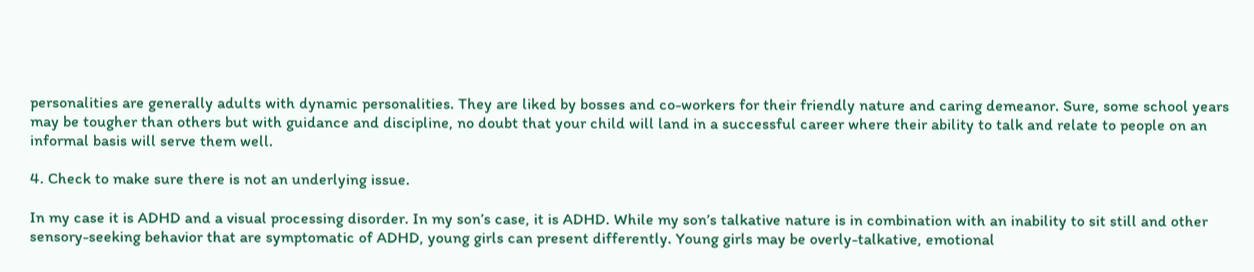personalities are generally adults with dynamic personalities. They are liked by bosses and co-workers for their friendly nature and caring demeanor. Sure, some school years may be tougher than others but with guidance and discipline, no doubt that your child will land in a successful career where their ability to talk and relate to people on an informal basis will serve them well.

4. Check to make sure there is not an underlying issue.

In my case it is ADHD and a visual processing disorder. In my son’s case, it is ADHD. While my son’s talkative nature is in combination with an inability to sit still and other sensory-seeking behavior that are symptomatic of ADHD, young girls can present differently. Young girls may be overly-talkative, emotional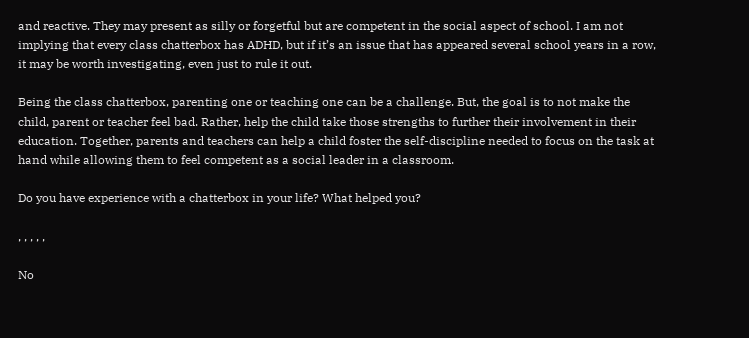and reactive. They may present as silly or forgetful but are competent in the social aspect of school. I am not implying that every class chatterbox has ADHD, but if it’s an issue that has appeared several school years in a row, it may be worth investigating, even just to rule it out.

Being the class chatterbox, parenting one or teaching one can be a challenge. But, the goal is to not make the child, parent or teacher feel bad. Rather, help the child take those strengths to further their involvement in their education. Together, parents and teachers can help a child foster the self-discipline needed to focus on the task at hand while allowing them to feel competent as a social leader in a classroom.

Do you have experience with a chatterbox in your life? What helped you?

, , , , ,

No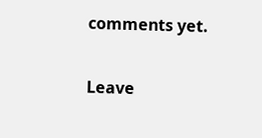comments yet.

Leave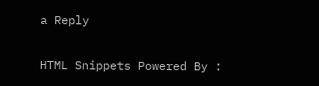a Reply

HTML Snippets Powered By :